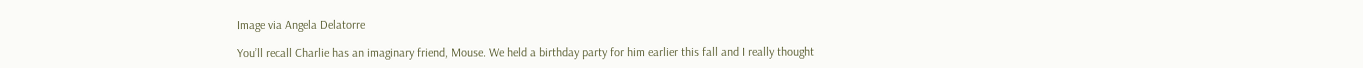Image via Angela Delatorre

You’ll recall Charlie has an imaginary friend, Mouse. We held a birthday party for him earlier this fall and I really thought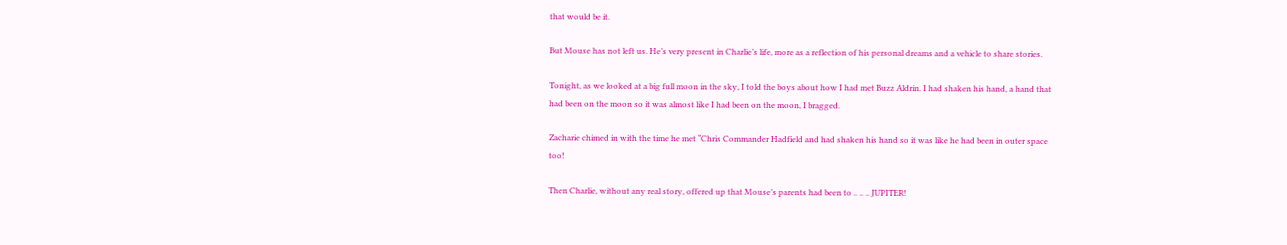that would be it.

But Mouse has not left us. He’s very present in Charlie’s life, more as a reflection of his personal dreams and a vehicle to share stories.

Tonight, as we looked at a big full moon in the sky, I told the boys about how I had met Buzz Aldrin. I had shaken his hand, a hand that had been on the moon so it was almost like I had been on the moon, I bragged.

Zacharie chimed in with the time he met “Chris Commander Hadfield and had shaken his hand so it was like he had been in outer space too!

Then Charlie, without any real story, offered up that Mouse’s parents had been to .. .. .. JUPITER!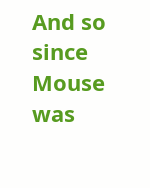And so since Mouse was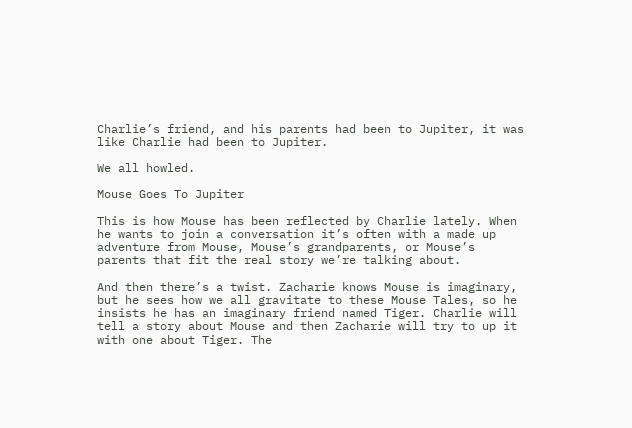Charlie’s friend, and his parents had been to Jupiter, it was like Charlie had been to Jupiter.

We all howled.

Mouse Goes To Jupiter

This is how Mouse has been reflected by Charlie lately. When he wants to join a conversation it’s often with a made up adventure from Mouse, Mouse’s grandparents, or Mouse’s parents that fit the real story we’re talking about.

And then there’s a twist. Zacharie knows Mouse is imaginary, but he sees how we all gravitate to these Mouse Tales, so he insists he has an imaginary friend named Tiger. Charlie will tell a story about Mouse and then Zacharie will try to up it with one about Tiger. The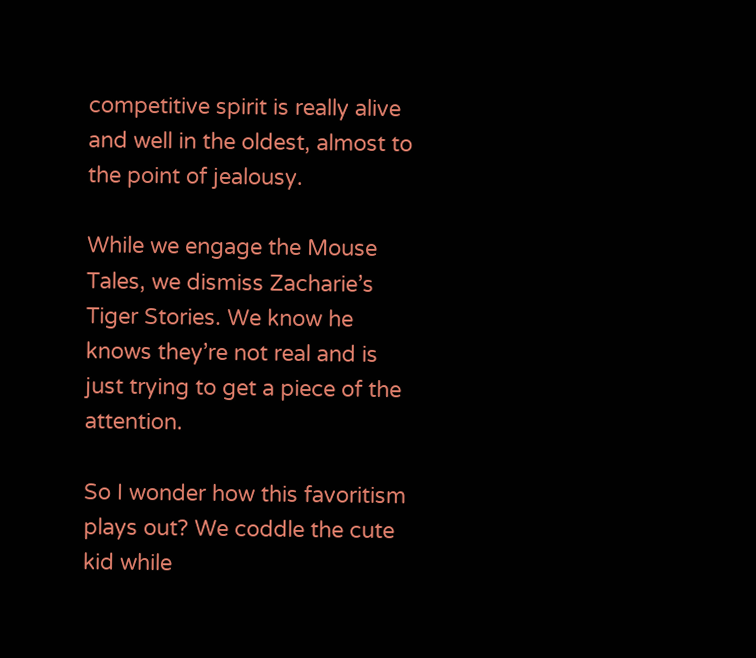competitive spirit is really alive and well in the oldest, almost to the point of jealousy.

While we engage the Mouse Tales, we dismiss Zacharie’s Tiger Stories. We know he knows they’re not real and is just trying to get a piece of the attention.

So I wonder how this favoritism plays out? We coddle the cute kid while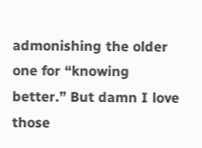admonishing the older one for “knowing better.” But damn I love those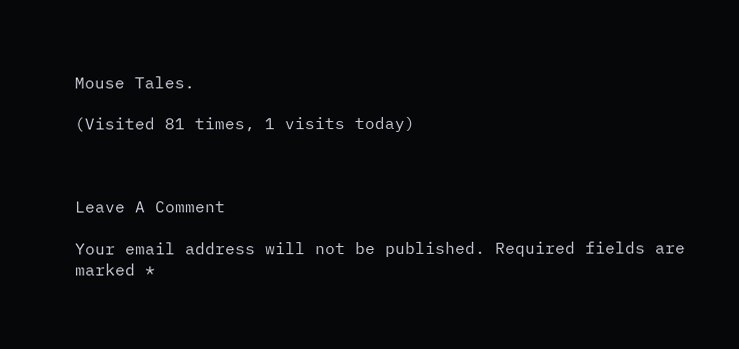Mouse Tales.

(Visited 81 times, 1 visits today)



Leave A Comment

Your email address will not be published. Required fields are marked *